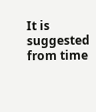It is suggested from time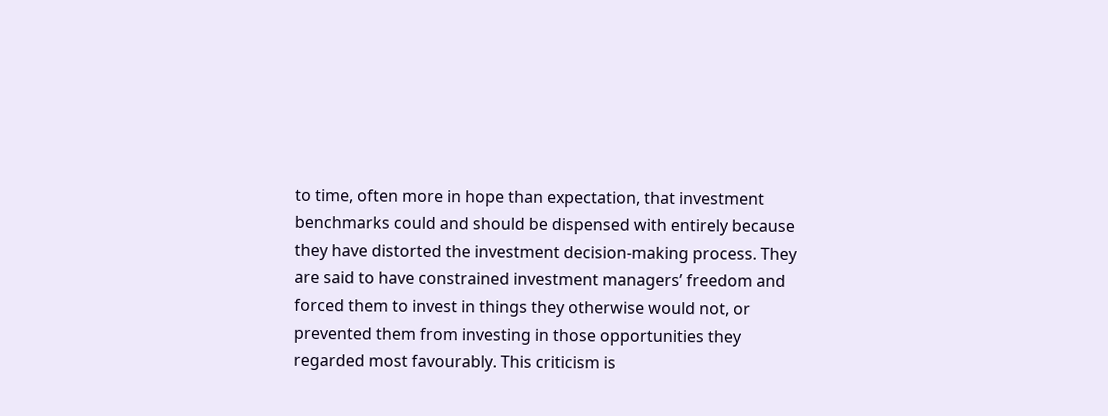to time, often more in hope than expectation, that investment benchmarks could and should be dispensed with entirely because they have distorted the investment decision-making process. They are said to have constrained investment managers’ freedom and forced them to invest in things they otherwise would not, or prevented them from investing in those opportunities they regarded most favourably. This criticism is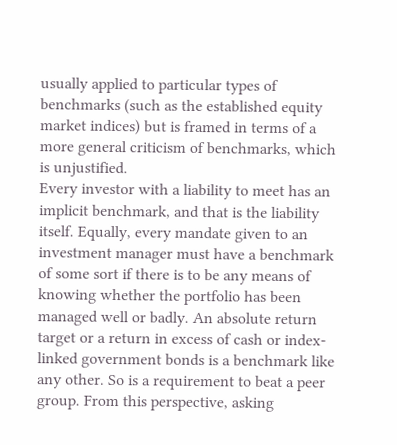usually applied to particular types of benchmarks (such as the established equity market indices) but is framed in terms of a more general criticism of benchmarks, which is unjustified.
Every investor with a liability to meet has an implicit benchmark, and that is the liability itself. Equally, every mandate given to an investment manager must have a benchmark of some sort if there is to be any means of knowing whether the portfolio has been managed well or badly. An absolute return target or a return in excess of cash or index-linked government bonds is a benchmark like any other. So is a requirement to beat a peer group. From this perspective, asking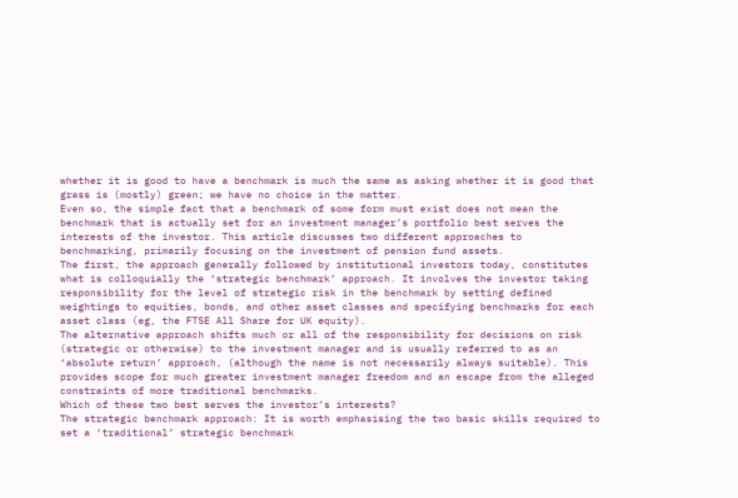whether it is good to have a benchmark is much the same as asking whether it is good that grass is (mostly) green; we have no choice in the matter.
Even so, the simple fact that a benchmark of some form must exist does not mean the benchmark that is actually set for an investment manager’s portfolio best serves the interests of the investor. This article discusses two different approaches to benchmarking, primarily focusing on the investment of pension fund assets.
The first, the approach generally followed by institutional investors today, constitutes what is colloquially the ‘strategic benchmark’ approach. It involves the investor taking responsibility for the level of strategic risk in the benchmark by setting defined weightings to equities, bonds, and other asset classes and specifying benchmarks for each asset class (eg, the FTSE All Share for UK equity).
The alternative approach shifts much or all of the responsibility for decisions on risk (strategic or otherwise) to the investment manager and is usually referred to as an ‘absolute return’ approach, (although the name is not necessarily always suitable). This provides scope for much greater investment manager freedom and an escape from the alleged constraints of more traditional benchmarks.
Which of these two best serves the investor’s interests?
The strategic benchmark approach: It is worth emphasising the two basic skills required to set a ‘traditional’ strategic benchmark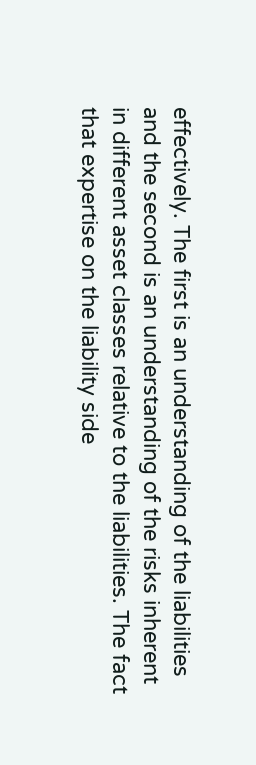effectively. The first is an understanding of the liabilities and the second is an understanding of the risks inherent in different asset classes relative to the liabilities. The fact that expertise on the liability side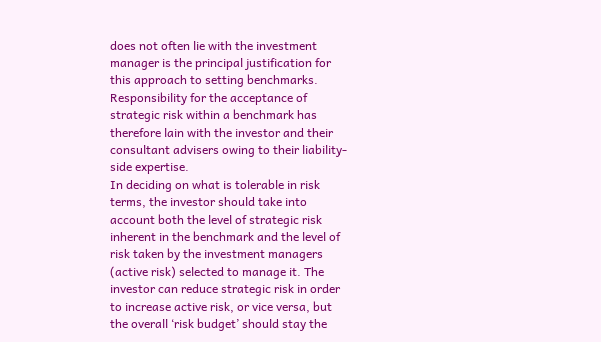does not often lie with the investment manager is the principal justification for this approach to setting benchmarks. Responsibility for the acceptance of strategic risk within a benchmark has therefore lain with the investor and their consultant advisers owing to their liability-side expertise.
In deciding on what is tolerable in risk terms, the investor should take into account both the level of strategic risk inherent in the benchmark and the level of risk taken by the investment managers (active risk) selected to manage it. The investor can reduce strategic risk in order to increase active risk, or vice versa, but the overall ‘risk budget’ should stay the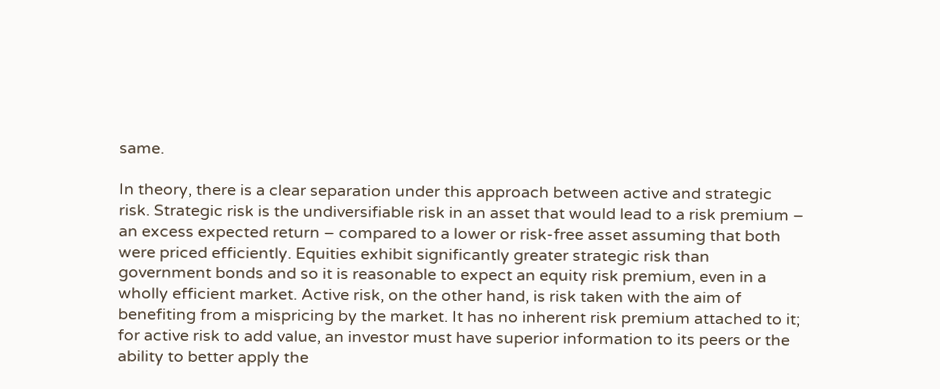same.

In theory, there is a clear separation under this approach between active and strategic risk. Strategic risk is the undiversifiable risk in an asset that would lead to a risk premium – an excess expected return – compared to a lower or risk-free asset assuming that both were priced efficiently. Equities exhibit significantly greater strategic risk than government bonds and so it is reasonable to expect an equity risk premium, even in a wholly efficient market. Active risk, on the other hand, is risk taken with the aim of benefiting from a mispricing by the market. It has no inherent risk premium attached to it; for active risk to add value, an investor must have superior information to its peers or the ability to better apply the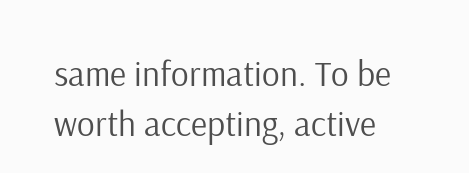same information. To be worth accepting, active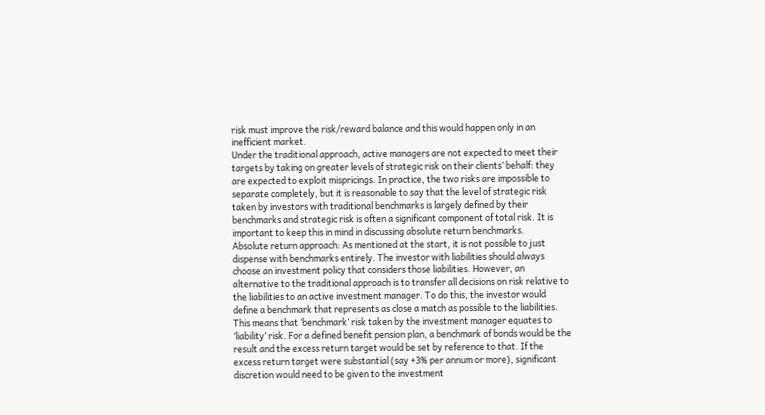risk must improve the risk/reward balance and this would happen only in an inefficient market.
Under the traditional approach, active managers are not expected to meet their targets by taking on greater levels of strategic risk on their clients’ behalf: they are expected to exploit mispricings. In practice, the two risks are impossible to separate completely, but it is reasonable to say that the level of strategic risk taken by investors with traditional benchmarks is largely defined by their benchmarks and strategic risk is often a significant component of total risk. It is important to keep this in mind in discussing absolute return benchmarks.
Absolute return approach: As mentioned at the start, it is not possible to just dispense with benchmarks entirely. The investor with liabilities should always choose an investment policy that considers those liabilities. However, an alternative to the traditional approach is to transfer all decisions on risk relative to the liabilities to an active investment manager. To do this, the investor would define a benchmark that represents as close a match as possible to the liabilities. This means that ‘benchmark’ risk taken by the investment manager equates to ‘liability’ risk. For a defined benefit pension plan, a benchmark of bonds would be the result and the excess return target would be set by reference to that. If the excess return target were substantial (say +3% per annum or more), significant discretion would need to be given to the investment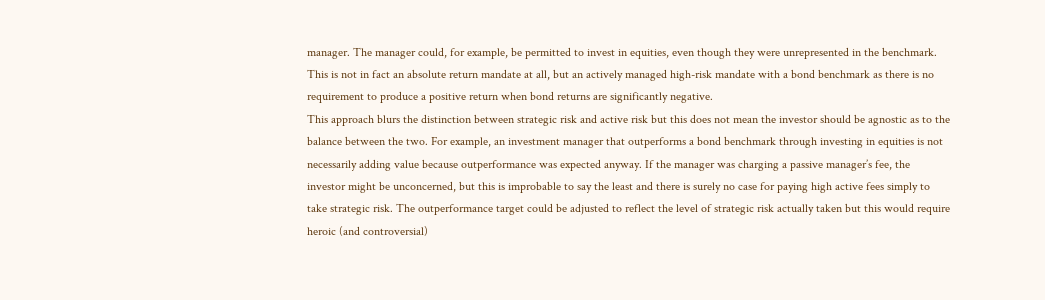manager. The manager could, for example, be permitted to invest in equities, even though they were unrepresented in the benchmark. This is not in fact an absolute return mandate at all, but an actively managed high-risk mandate with a bond benchmark as there is no requirement to produce a positive return when bond returns are significantly negative.
This approach blurs the distinction between strategic risk and active risk but this does not mean the investor should be agnostic as to the balance between the two. For example, an investment manager that outperforms a bond benchmark through investing in equities is not necessarily adding value because outperformance was expected anyway. If the manager was charging a passive manager’s fee, the investor might be unconcerned, but this is improbable to say the least and there is surely no case for paying high active fees simply to take strategic risk. The outperformance target could be adjusted to reflect the level of strategic risk actually taken but this would require heroic (and controversial)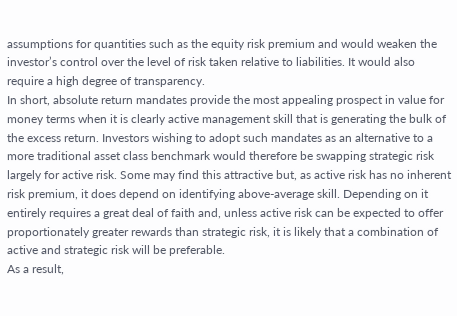assumptions for quantities such as the equity risk premium and would weaken the investor’s control over the level of risk taken relative to liabilities. It would also require a high degree of transparency.
In short, absolute return mandates provide the most appealing prospect in value for money terms when it is clearly active management skill that is generating the bulk of the excess return. Investors wishing to adopt such mandates as an alternative to a more traditional asset class benchmark would therefore be swapping strategic risk largely for active risk. Some may find this attractive but, as active risk has no inherent risk premium, it does depend on identifying above-average skill. Depending on it entirely requires a great deal of faith and, unless active risk can be expected to offer proportionately greater rewards than strategic risk, it is likely that a combination of active and strategic risk will be preferable.
As a result,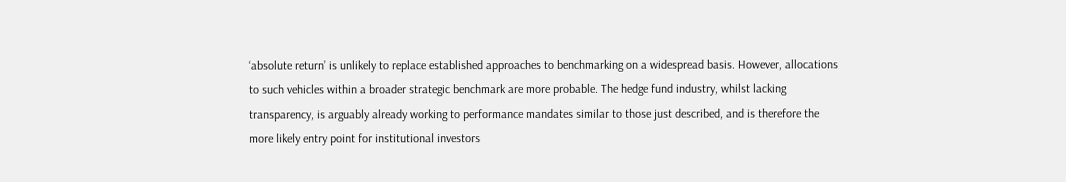‘absolute return’ is unlikely to replace established approaches to benchmarking on a widespread basis. However, allocations to such vehicles within a broader strategic benchmark are more probable. The hedge fund industry, whilst lacking transparency, is arguably already working to performance mandates similar to those just described, and is therefore the more likely entry point for institutional investors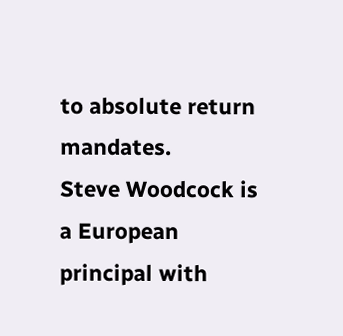to absolute return mandates.
Steve Woodcock is a European principal with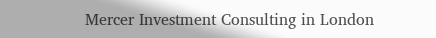Mercer Investment Consulting in London